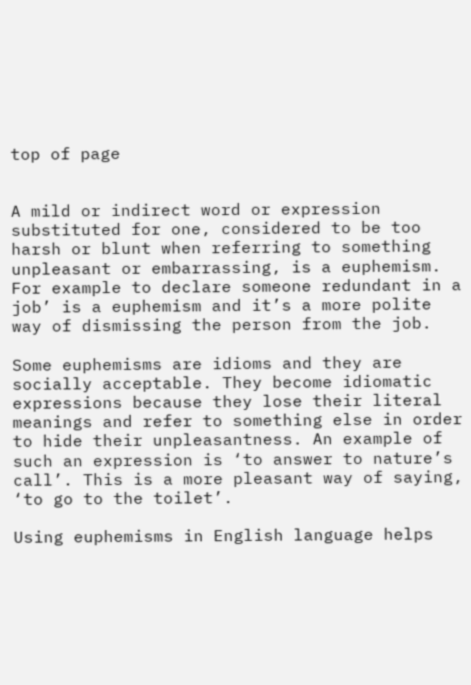top of page


A mild or indirect word or expression substituted for one, considered to be too harsh or blunt when referring to something unpleasant or embarrassing, is a euphemism. For example to declare someone redundant in a job’ is a euphemism and it’s a more polite way of dismissing the person from the job.

Some euphemisms are idioms and they are socially acceptable. They become idiomatic expressions because they lose their literal meanings and refer to something else in order to hide their unpleasantness. An example of such an expression is ‘to answer to nature’s call’. This is a more pleasant way of saying, ‘to go to the toilet’.

Using euphemisms in English language helps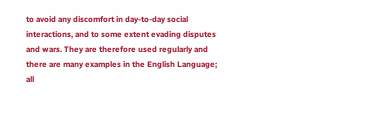to avoid any discomfort in day-to-day social interactions, and to some extent evading disputes and wars. They are therefore used regularly and there are many examples in the English Language; all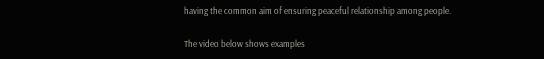having the common aim of ensuring peaceful relationship among people.

The video below shows examples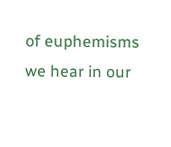of euphemisms we hear in our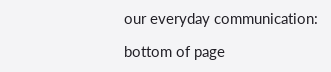our everyday communication:

bottom of page